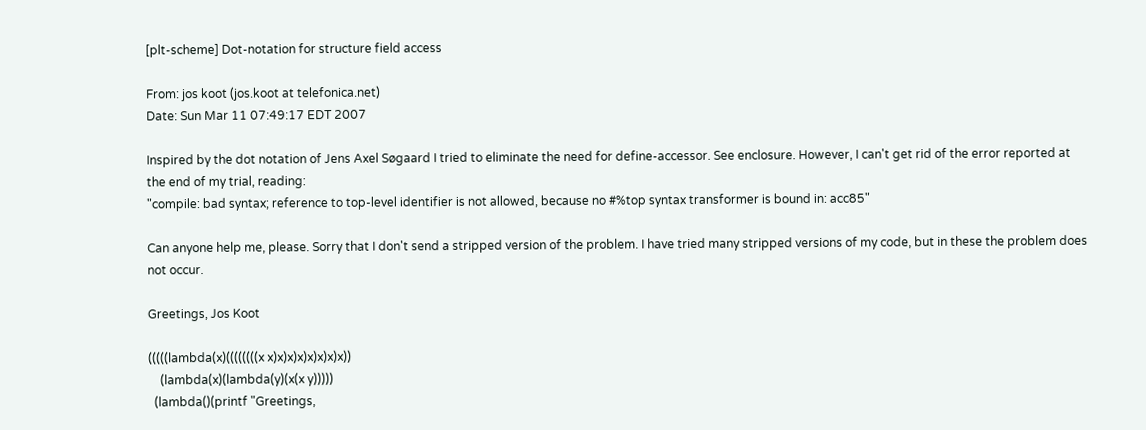[plt-scheme] Dot-notation for structure field access

From: jos koot (jos.koot at telefonica.net)
Date: Sun Mar 11 07:49:17 EDT 2007

Inspired by the dot notation of Jens Axel Søgaard I tried to eliminate the need for define-accessor. See enclosure. However, I can't get rid of the error reported at the end of my trial, reading:
"compile: bad syntax; reference to top-level identifier is not allowed, because no #%top syntax transformer is bound in: acc85"

Can anyone help me, please. Sorry that I don't send a stripped version of the problem. I have tried many stripped versions of my code, but in these the problem does not occur.

Greetings, Jos Koot

(((((lambda(x)((((((((x x)x)x)x)x)x)x)x))
    (lambda(x)(lambda(y)(x(x y)))))
  (lambda()(printf "Greetings,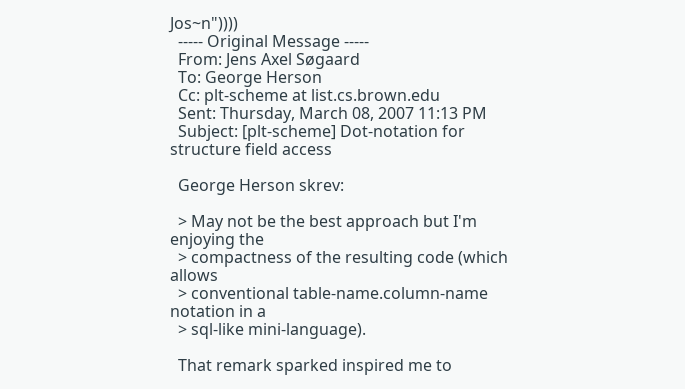Jos~n"))))
  ----- Original Message -----
  From: Jens Axel Søgaard
  To: George Herson
  Cc: plt-scheme at list.cs.brown.edu
  Sent: Thursday, March 08, 2007 11:13 PM
  Subject: [plt-scheme] Dot-notation for structure field access

  George Herson skrev:

  > May not be the best approach but I'm enjoying the
  > compactness of the resulting code (which allows
  > conventional table-name.column-name notation in a
  > sql-like mini-language).

  That remark sparked inspired me to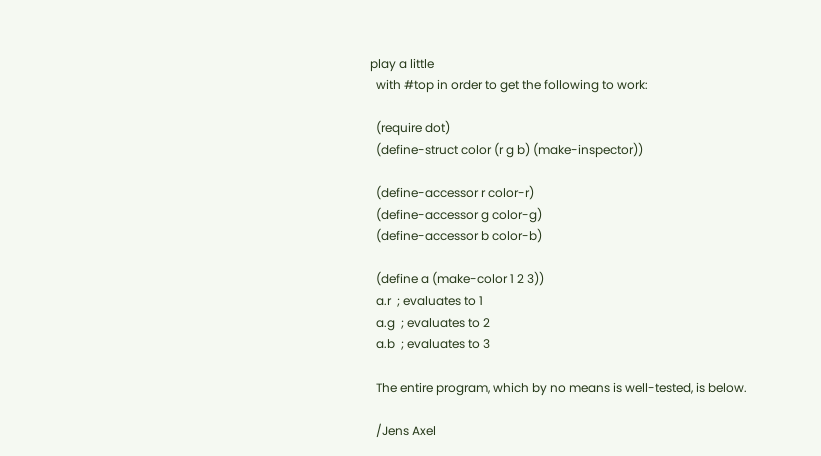play a little
  with #top in order to get the following to work:

  (require dot)
  (define-struct color (r g b) (make-inspector))

  (define-accessor r color-r)
  (define-accessor g color-g)
  (define-accessor b color-b)

  (define a (make-color 1 2 3))
  a.r  ; evaluates to 1
  a.g  ; evaluates to 2
  a.b  ; evaluates to 3

  The entire program, which by no means is well-tested, is below.

  /Jens Axel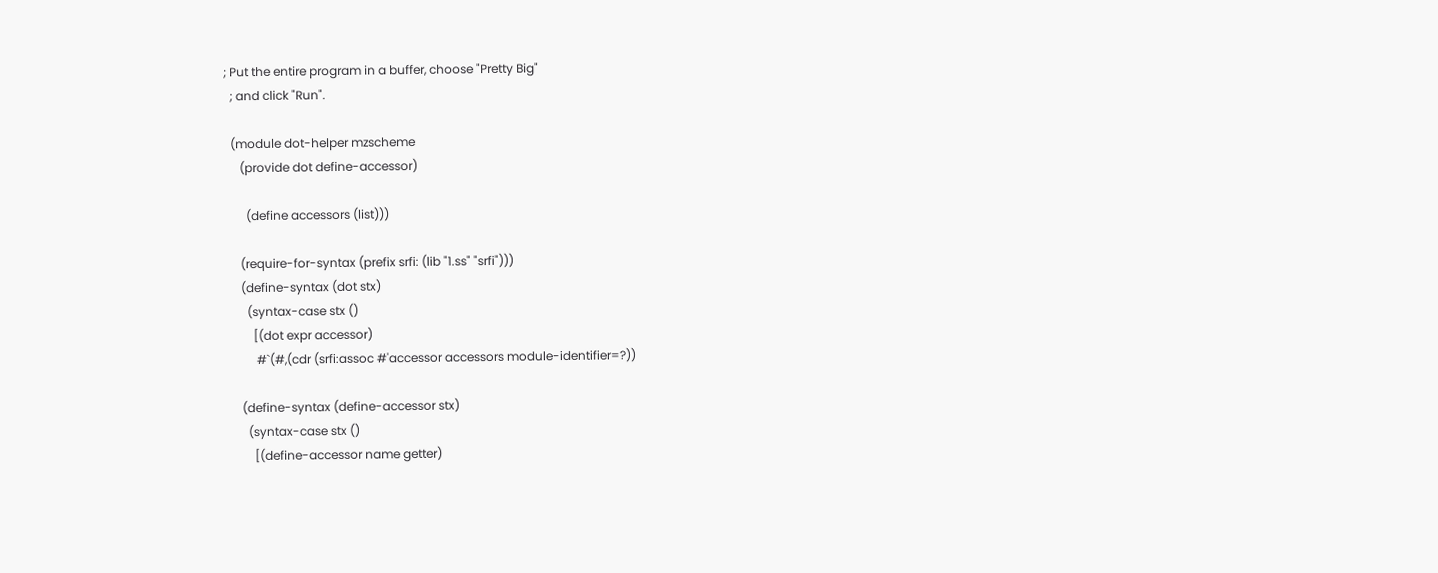; Put the entire program in a buffer, choose "Pretty Big"
  ; and click "Run".

  (module dot-helper mzscheme
     (provide dot define-accessor)

       (define accessors (list)))

     (require-for-syntax (prefix srfi: (lib "1.ss" "srfi")))
     (define-syntax (dot stx)
       (syntax-case stx ()
         [(dot expr accessor)
          #`(#,(cdr (srfi:assoc #'accessor accessors module-identifier=?))

     (define-syntax (define-accessor stx)
       (syntax-case stx ()
         [(define-accessor name getter)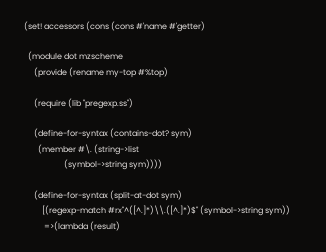(set! accessors (cons (cons #'name #'getter)

  (module dot mzscheme
     (provide (rename my-top #%top)

     (require (lib "pregexp.ss")

     (define-for-syntax (contains-dot? sym)
       (member #\. (string->list
                    (symbol->string sym))))

     (define-for-syntax (split-at-dot sym)
         [(regexp-match #rx"^([^.]*)\\.([^.]*)$" (symbol->string sym))
          =>(lambda (result)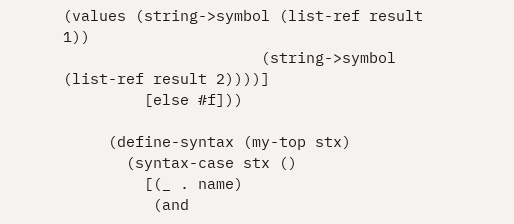(values (string->symbol (list-ref result 1))
                      (string->symbol (list-ref result 2))))]
         [else #f]))

     (define-syntax (my-top stx)
       (syntax-case stx ()
         [(_ . name)
          (and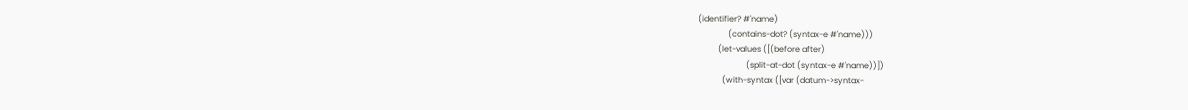(identifier? #'name)
               (contains-dot? (syntax-e #'name)))
          (let-values ([(before after)
                        (split-at-dot (syntax-e #'name))])
            (with-syntax ([var (datum->syntax-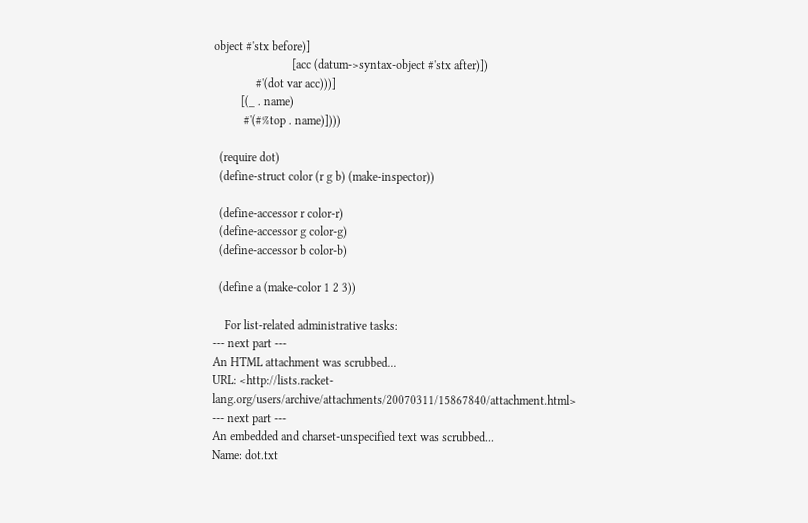object #'stx before)]
                          [acc (datum->syntax-object #'stx after)])
              #'(dot var acc)))]
         [(_ . name)
          #'(#%top . name)])))

  (require dot)
  (define-struct color (r g b) (make-inspector))

  (define-accessor r color-r)
  (define-accessor g color-g)
  (define-accessor b color-b)

  (define a (make-color 1 2 3))

    For list-related administrative tasks:
--- next part ---
An HTML attachment was scrubbed...
URL: <http://lists.racket-lang.org/users/archive/attachments/20070311/15867840/attachment.html>
--- next part ---
An embedded and charset-unspecified text was scrubbed...
Name: dot.txt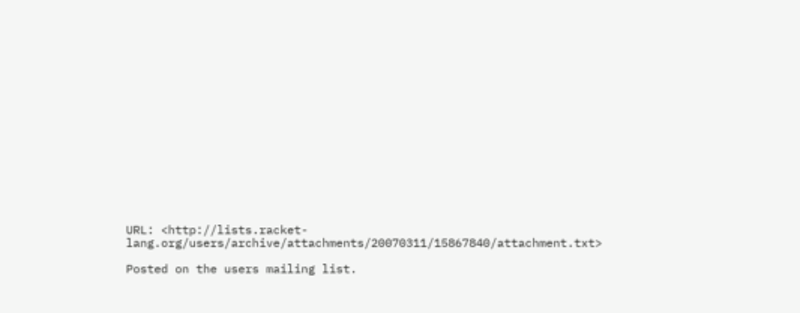URL: <http://lists.racket-lang.org/users/archive/attachments/20070311/15867840/attachment.txt>

Posted on the users mailing list.